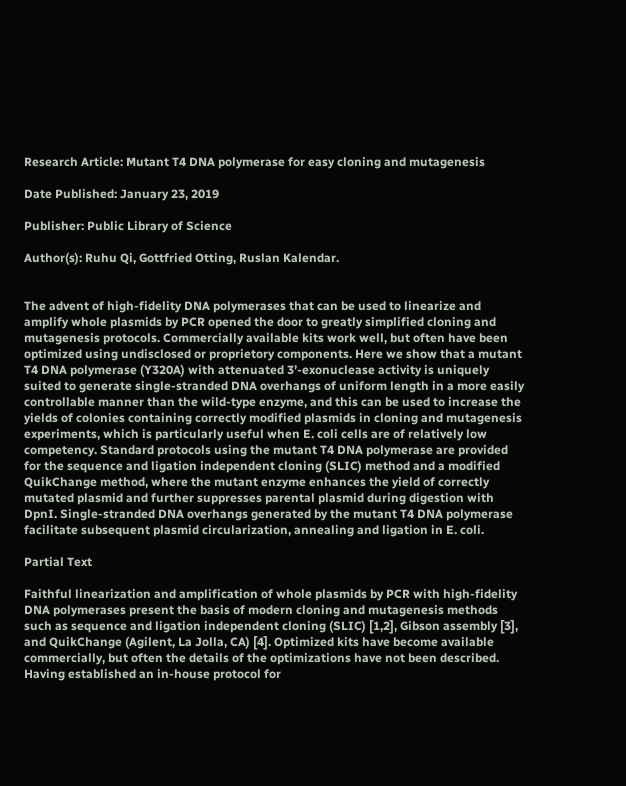Research Article: Mutant T4 DNA polymerase for easy cloning and mutagenesis

Date Published: January 23, 2019

Publisher: Public Library of Science

Author(s): Ruhu Qi, Gottfried Otting, Ruslan Kalendar.


The advent of high-fidelity DNA polymerases that can be used to linearize and amplify whole plasmids by PCR opened the door to greatly simplified cloning and mutagenesis protocols. Commercially available kits work well, but often have been optimized using undisclosed or proprietory components. Here we show that a mutant T4 DNA polymerase (Y320A) with attenuated 3’-exonuclease activity is uniquely suited to generate single-stranded DNA overhangs of uniform length in a more easily controllable manner than the wild-type enzyme, and this can be used to increase the yields of colonies containing correctly modified plasmids in cloning and mutagenesis experiments, which is particularly useful when E. coli cells are of relatively low competency. Standard protocols using the mutant T4 DNA polymerase are provided for the sequence and ligation independent cloning (SLIC) method and a modified QuikChange method, where the mutant enzyme enhances the yield of correctly mutated plasmid and further suppresses parental plasmid during digestion with DpnI. Single-stranded DNA overhangs generated by the mutant T4 DNA polymerase facilitate subsequent plasmid circularization, annealing and ligation in E. coli.

Partial Text

Faithful linearization and amplification of whole plasmids by PCR with high-fidelity DNA polymerases present the basis of modern cloning and mutagenesis methods such as sequence and ligation independent cloning (SLIC) [1,2], Gibson assembly [3], and QuikChange (Agilent, La Jolla, CA) [4]. Optimized kits have become available commercially, but often the details of the optimizations have not been described. Having established an in-house protocol for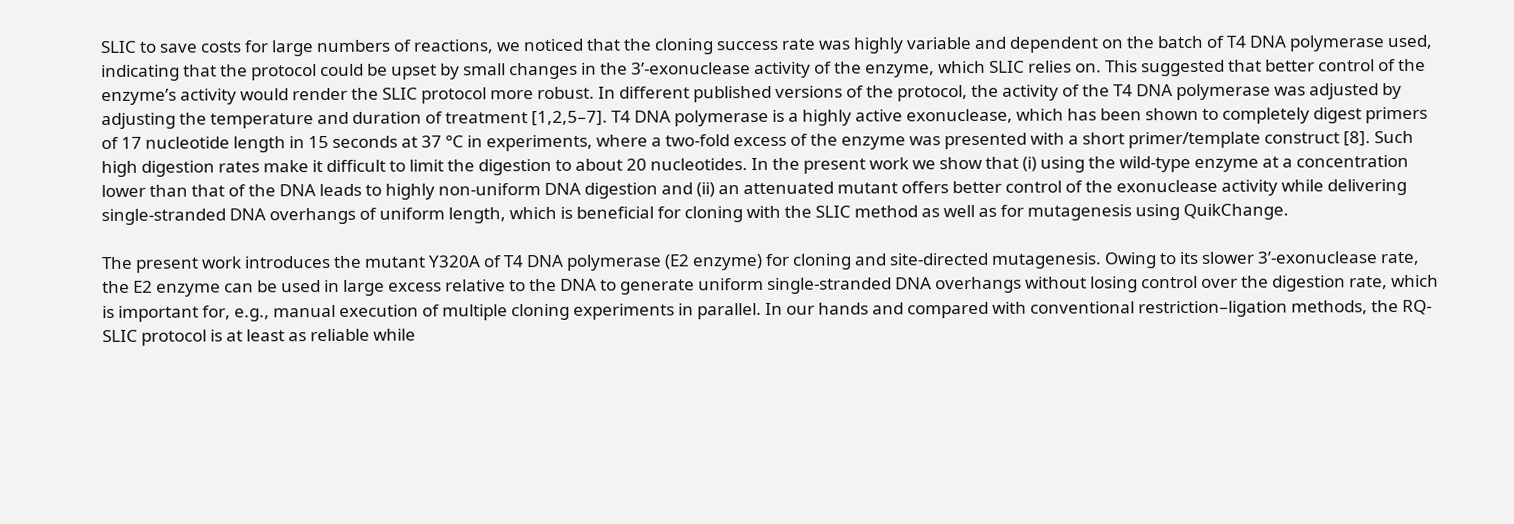SLIC to save costs for large numbers of reactions, we noticed that the cloning success rate was highly variable and dependent on the batch of T4 DNA polymerase used, indicating that the protocol could be upset by small changes in the 3’-exonuclease activity of the enzyme, which SLIC relies on. This suggested that better control of the enzyme’s activity would render the SLIC protocol more robust. In different published versions of the protocol, the activity of the T4 DNA polymerase was adjusted by adjusting the temperature and duration of treatment [1,2,5–7]. T4 DNA polymerase is a highly active exonuclease, which has been shown to completely digest primers of 17 nucleotide length in 15 seconds at 37 °C in experiments, where a two-fold excess of the enzyme was presented with a short primer/template construct [8]. Such high digestion rates make it difficult to limit the digestion to about 20 nucleotides. In the present work we show that (i) using the wild-type enzyme at a concentration lower than that of the DNA leads to highly non-uniform DNA digestion and (ii) an attenuated mutant offers better control of the exonuclease activity while delivering single-stranded DNA overhangs of uniform length, which is beneficial for cloning with the SLIC method as well as for mutagenesis using QuikChange.

The present work introduces the mutant Y320A of T4 DNA polymerase (E2 enzyme) for cloning and site-directed mutagenesis. Owing to its slower 3’-exonuclease rate, the E2 enzyme can be used in large excess relative to the DNA to generate uniform single-stranded DNA overhangs without losing control over the digestion rate, which is important for, e.g., manual execution of multiple cloning experiments in parallel. In our hands and compared with conventional restriction–ligation methods, the RQ-SLIC protocol is at least as reliable while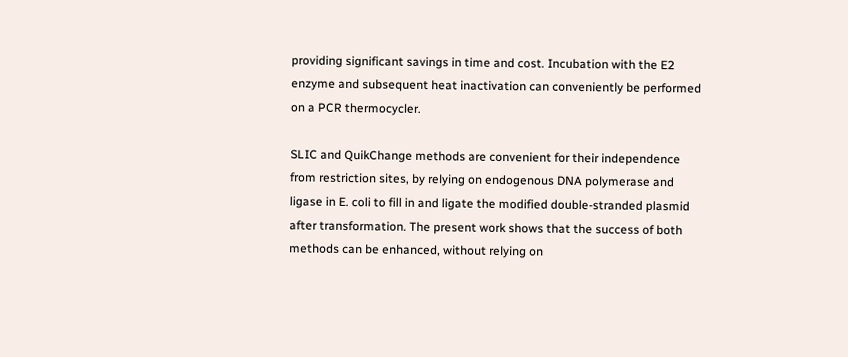providing significant savings in time and cost. Incubation with the E2 enzyme and subsequent heat inactivation can conveniently be performed on a PCR thermocycler.

SLIC and QuikChange methods are convenient for their independence from restriction sites, by relying on endogenous DNA polymerase and ligase in E. coli to fill in and ligate the modified double-stranded plasmid after transformation. The present work shows that the success of both methods can be enhanced, without relying on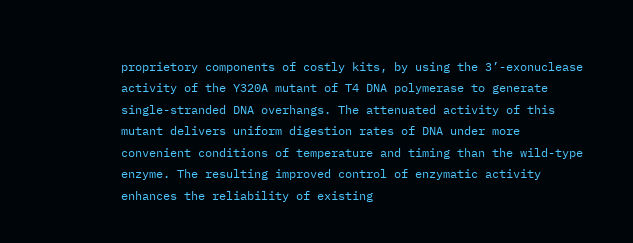proprietory components of costly kits, by using the 3’-exonuclease activity of the Y320A mutant of T4 DNA polymerase to generate single-stranded DNA overhangs. The attenuated activity of this mutant delivers uniform digestion rates of DNA under more convenient conditions of temperature and timing than the wild-type enzyme. The resulting improved control of enzymatic activity enhances the reliability of existing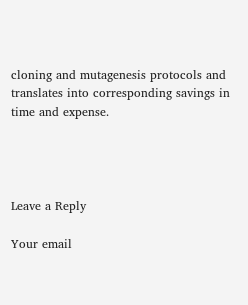cloning and mutagenesis protocols and translates into corresponding savings in time and expense.




Leave a Reply

Your email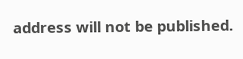address will not be published.